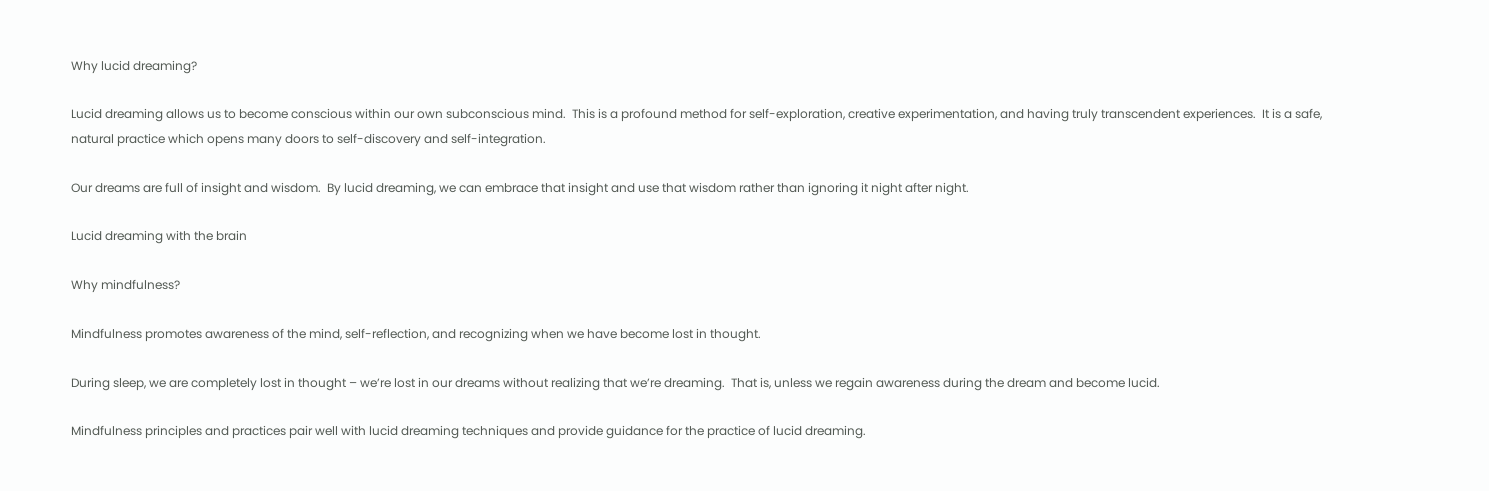Why lucid dreaming?

Lucid dreaming allows us to become conscious within our own subconscious mind.  This is a profound method for self-exploration, creative experimentation, and having truly transcendent experiences.  It is a safe, natural practice which opens many doors to self-discovery and self-integration.

Our dreams are full of insight and wisdom.  By lucid dreaming, we can embrace that insight and use that wisdom rather than ignoring it night after night.

Lucid dreaming with the brain

Why mindfulness?

Mindfulness promotes awareness of the mind, self-reflection, and recognizing when we have become lost in thought.

During sleep, we are completely lost in thought – we’re lost in our dreams without realizing that we’re dreaming.  That is, unless we regain awareness during the dream and become lucid.

Mindfulness principles and practices pair well with lucid dreaming techniques and provide guidance for the practice of lucid dreaming.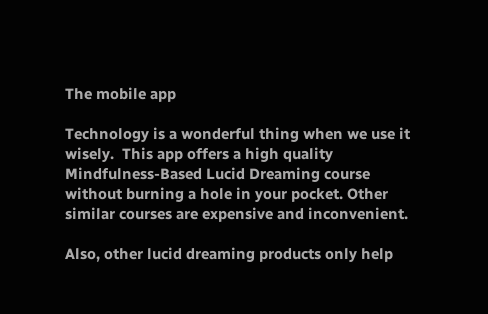The mobile app

Technology is a wonderful thing when we use it wisely.  This app offers a high quality Mindfulness-Based Lucid Dreaming course without burning a hole in your pocket. Other similar courses are expensive and inconvenient.

Also, other lucid dreaming products only help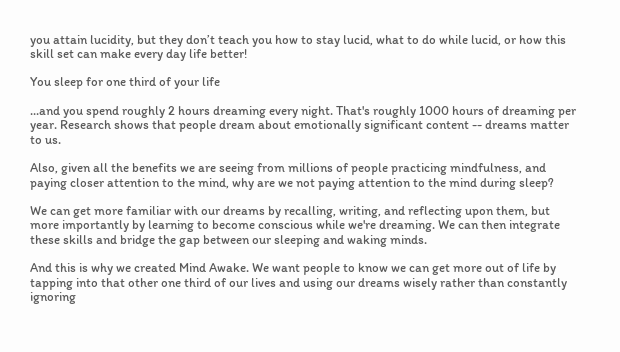you attain lucidity, but they don’t teach you how to stay lucid, what to do while lucid, or how this skill set can make every day life better!

You sleep for one third of your life

...and you spend roughly 2 hours dreaming every night. That's roughly 1000 hours of dreaming per year. Research shows that people dream about emotionally significant content -- dreams matter to us.

Also, given all the benefits we are seeing from millions of people practicing mindfulness, and paying closer attention to the mind, why are we not paying attention to the mind during sleep?

We can get more familiar with our dreams by recalling, writing, and reflecting upon them, but more importantly by learning to become conscious while we're dreaming. We can then integrate these skills and bridge the gap between our sleeping and waking minds.

And this is why we created Mind Awake. We want people to know we can get more out of life by tapping into that other one third of our lives and using our dreams wisely rather than constantly ignoring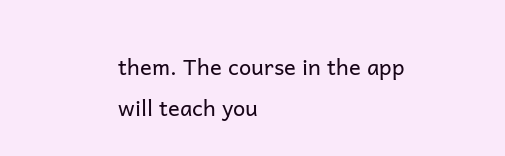them. The course in the app will teach you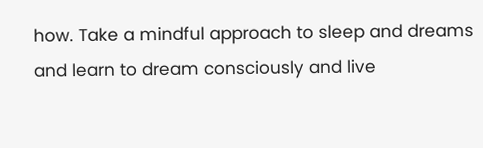how. Take a mindful approach to sleep and dreams and learn to dream consciously and live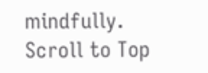mindfully.
Scroll to Top